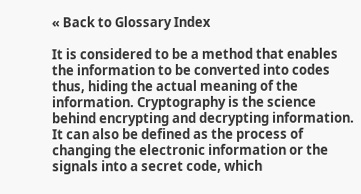« Back to Glossary Index

It is considered to be a method that enables the information to be converted into codes thus, hiding the actual meaning of the information. Cryptography is the science behind encrypting and decrypting information. It can also be defined as the process of changing the electronic information or the signals into a secret code, which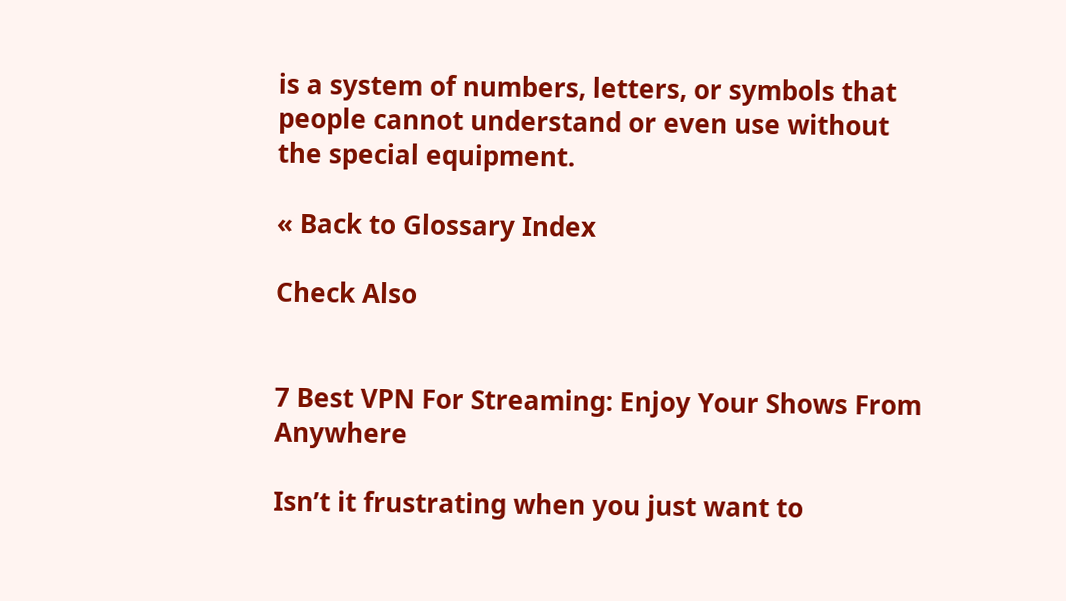is a system of numbers, letters, or symbols that people cannot understand or even use without the special equipment.

« Back to Glossary Index

Check Also


7 Best VPN For Streaming: Enjoy Your Shows From Anywhere

Isn’t it frustrating when you just want to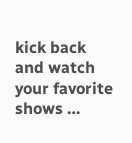kick back and watch your favorite shows …